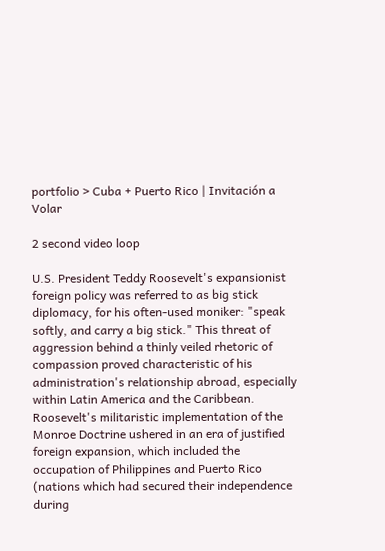portfolio > Cuba + Puerto Rico | Invitación a Volar

2 second video loop

U.S. President Teddy Roosevelt's expansionist foreign policy was referred to as big stick diplomacy, for his often-used moniker: "speak softly, and carry a big stick." This threat of aggression behind a thinly veiled rhetoric of compassion proved characteristic of his administration's relationship abroad, especially within Latin America and the Caribbean. Roosevelt's militaristic implementation of the Monroe Doctrine ushered in an era of justified foreign expansion, which included the occupation of Philippines and Puerto Rico (nations which had secured their independence during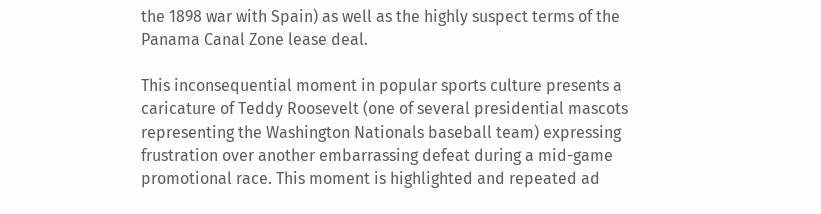the 1898 war with Spain) as well as the highly suspect terms of the Panama Canal Zone lease deal.

This inconsequential moment in popular sports culture presents a caricature of Teddy Roosevelt (one of several presidential mascots representing the Washington Nationals baseball team) expressing frustration over another embarrassing defeat during a mid-game promotional race. This moment is highlighted and repeated ad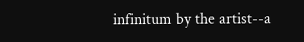infinitum by the artist--a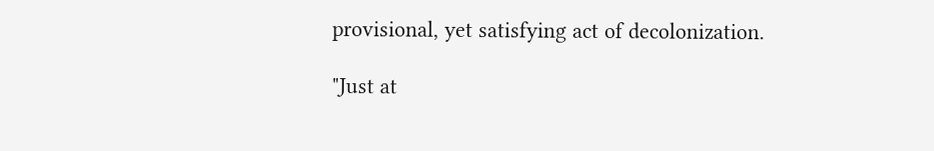provisional, yet satisfying act of decolonization.

"Just at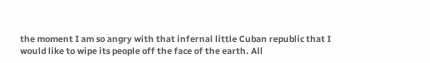the moment I am so angry with that infernal little Cuban republic that I would like to wipe its people off the face of the earth. All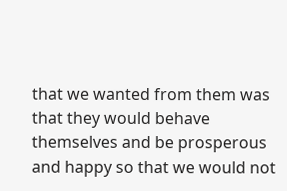that we wanted from them was that they would behave themselves and be prosperous and happy so that we would not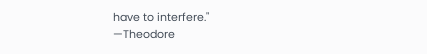have to interfere."
—Theodore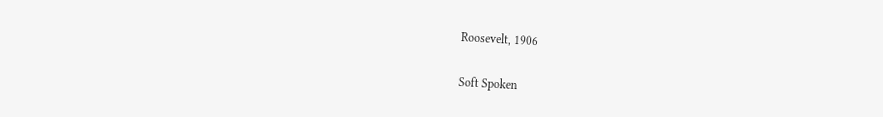Roosevelt, 1906


Soft Spoken